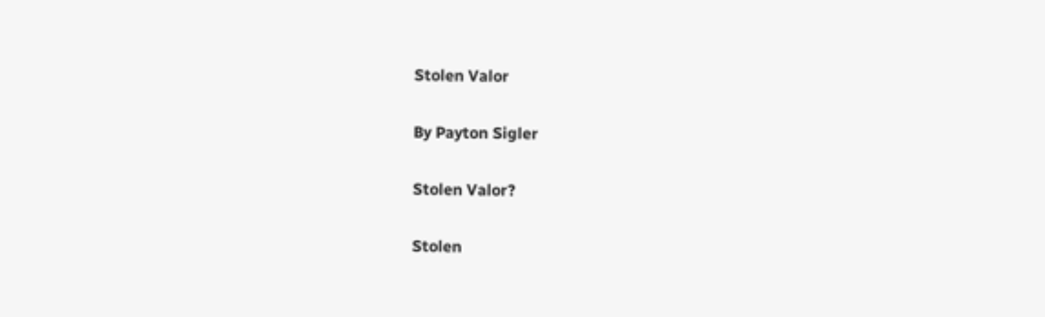Stolen Valor

By Payton Sigler

Stolen Valor?

Stolen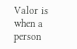Valor is when a person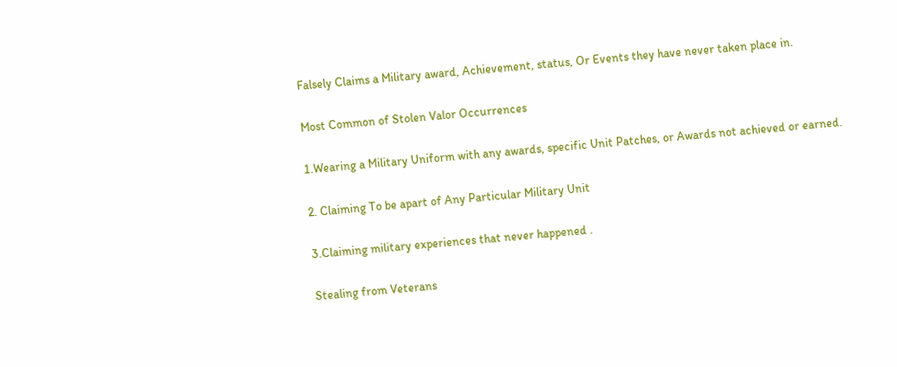Falsely Claims a Military award, Achievement, status, Or Events they have never taken place in.

Most Common of Stolen Valor Occurrences

1.Wearing a Military Uniform with any awards, specific Unit Patches, or Awards not achieved or earned.

2. Claiming To be apart of Any Particular Military Unit

3.Claiming military experiences that never happened .

Stealing from Veterans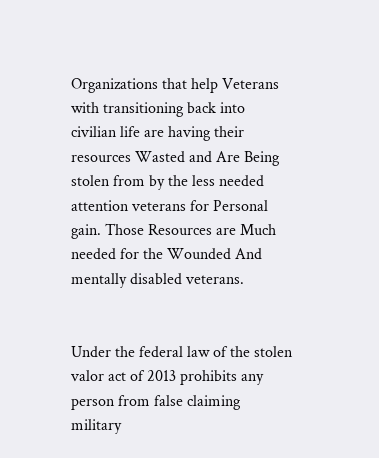Organizations that help Veterans with transitioning back into civilian life are having their resources Wasted and Are Being stolen from by the less needed attention veterans for Personal gain. Those Resources are Much needed for the Wounded And mentally disabled veterans.


Under the federal law of the stolen valor act of 2013 prohibits any person from false claiming military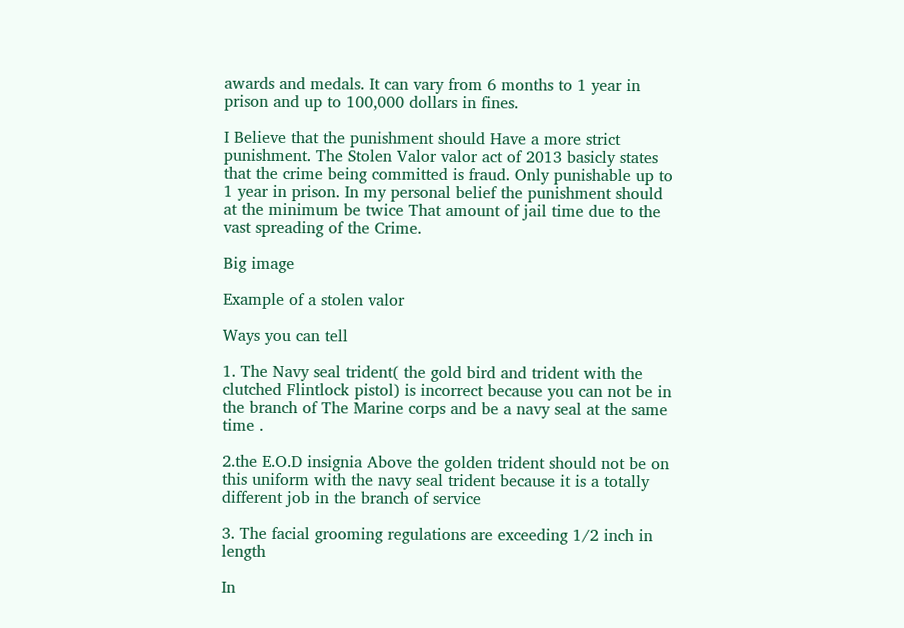awards and medals. It can vary from 6 months to 1 year in prison and up to 100,000 dollars in fines.

I Believe that the punishment should Have a more strict punishment. The Stolen Valor valor act of 2013 basicly states that the crime being committed is fraud. Only punishable up to 1 year in prison. In my personal belief the punishment should at the minimum be twice That amount of jail time due to the vast spreading of the Crime.

Big image

Example of a stolen valor

Ways you can tell

1. The Navy seal trident( the gold bird and trident with the clutched Flintlock pistol) is incorrect because you can not be in the branch of The Marine corps and be a navy seal at the same time .

2.the E.O.D insignia Above the golden trident should not be on this uniform with the navy seal trident because it is a totally different job in the branch of service

3. The facial grooming regulations are exceeding 1/2 inch in length

In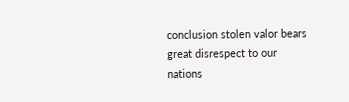conclusion stolen valor bears great disrespect to our nations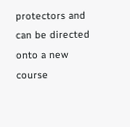protectors and can be directed onto a new course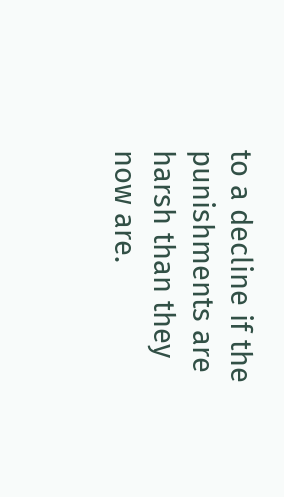to a decline if the punishments are harsh than they now are.